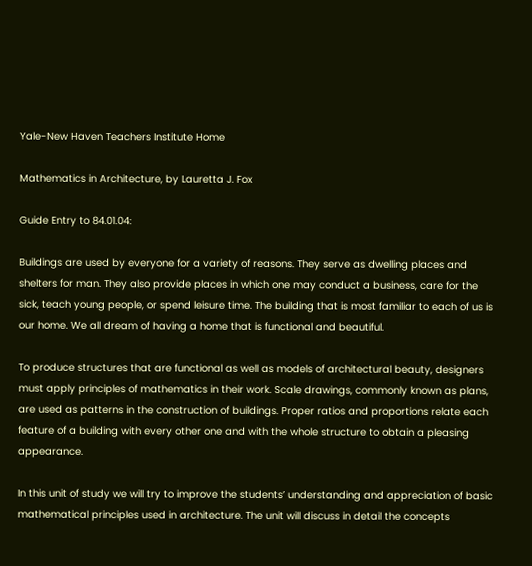Yale-New Haven Teachers Institute Home

Mathematics in Architecture, by Lauretta J. Fox

Guide Entry to 84.01.04:

Buildings are used by everyone for a variety of reasons. They serve as dwelling places and shelters for man. They also provide places in which one may conduct a business, care for the sick, teach young people, or spend leisure time. The building that is most familiar to each of us is our home. We all dream of having a home that is functional and beautiful.

To produce structures that are functional as well as models of architectural beauty, designers must apply principles of mathematics in their work. Scale drawings, commonly known as plans, are used as patterns in the construction of buildings. Proper ratios and proportions relate each feature of a building with every other one and with the whole structure to obtain a pleasing appearance.

In this unit of study we will try to improve the students’ understanding and appreciation of basic mathematical principles used in architecture. The unit will discuss in detail the concepts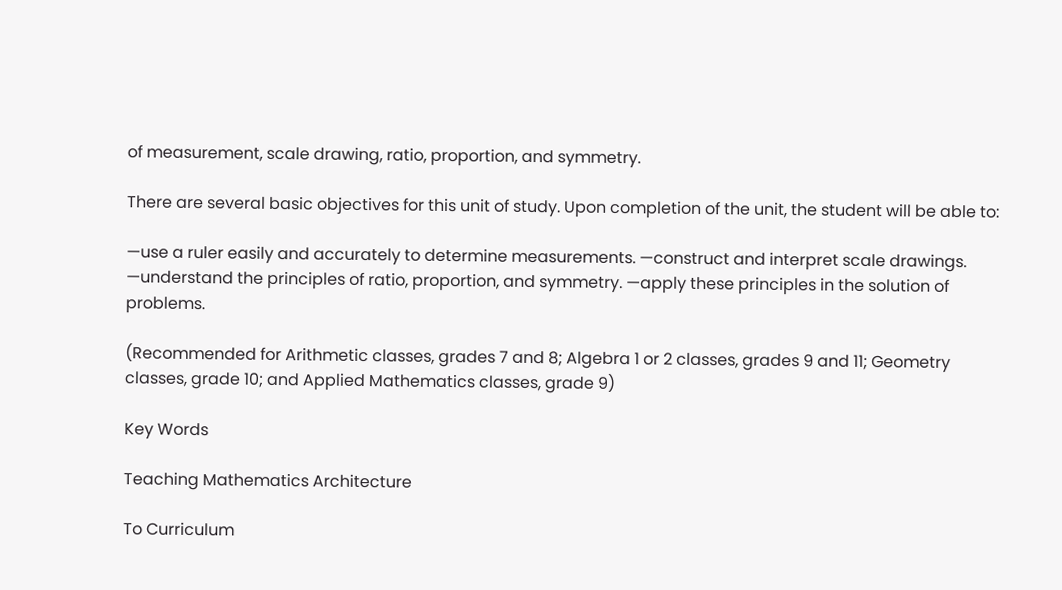of measurement, scale drawing, ratio, proportion, and symmetry.

There are several basic objectives for this unit of study. Upon completion of the unit, the student will be able to:

—use a ruler easily and accurately to determine measurements. —construct and interpret scale drawings. —understand the principles of ratio, proportion, and symmetry. —apply these principles in the solution of problems.

(Recommended for Arithmetic classes, grades 7 and 8; Algebra 1 or 2 classes, grades 9 and 11; Geometry classes, grade 10; and Applied Mathematics classes, grade 9)

Key Words

Teaching Mathematics Architecture

To Curriculum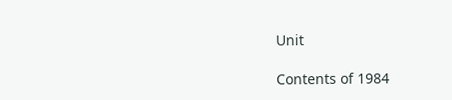Unit

Contents of 1984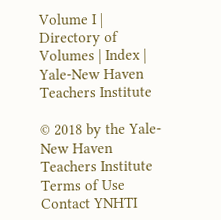Volume I | Directory of Volumes | Index | Yale-New Haven Teachers Institute

© 2018 by the Yale-New Haven Teachers Institute
Terms of Use Contact YNHTI